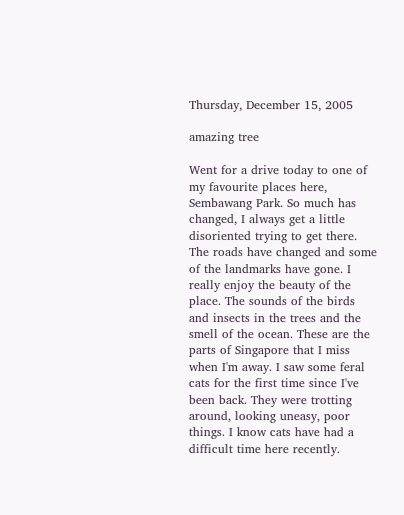Thursday, December 15, 2005

amazing tree

Went for a drive today to one of my favourite places here, Sembawang Park. So much has changed, I always get a little disoriented trying to get there. The roads have changed and some of the landmarks have gone. I really enjoy the beauty of the place. The sounds of the birds and insects in the trees and the smell of the ocean. These are the parts of Singapore that I miss when I'm away. I saw some feral cats for the first time since I've been back. They were trotting around, looking uneasy, poor things. I know cats have had a difficult time here recently.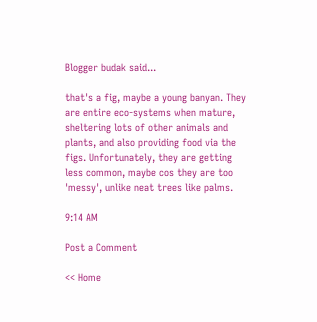Blogger budak said...

that's a fig, maybe a young banyan. They are entire eco-systems when mature, sheltering lots of other animals and plants, and also providing food via the figs. Unfortunately, they are getting less common, maybe cos they are too 'messy', unlike neat trees like palms.

9:14 AM

Post a Comment

<< Home